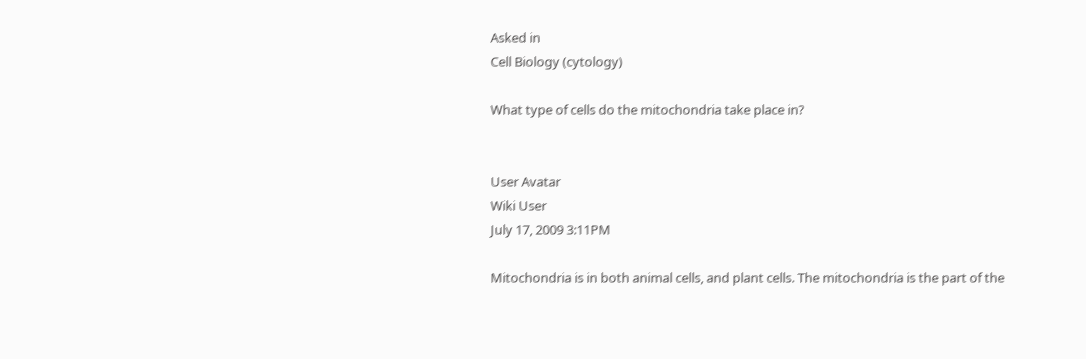Asked in
Cell Biology (cytology)

What type of cells do the mitochondria take place in?


User Avatar
Wiki User
July 17, 2009 3:11PM

Mitochondria is in both animal cells, and plant cells. The mitochondria is the part of the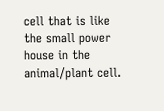cell that is like the small power house in the animal/plant cell.